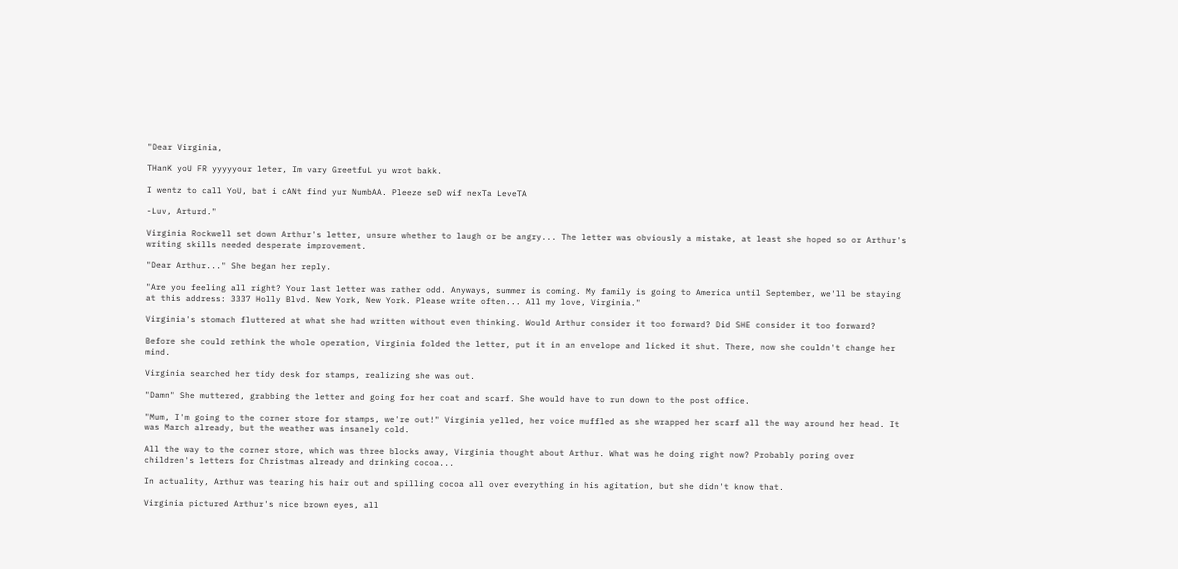"Dear Virginia,

THanK yoU FR yyyyyour leter, Im vary GreetfuL yu wrot bakk.

I wentz to call YoU, bat i cANt find yur NumbAA. Pleeze seD wif nexTa LeveTA

-Luv, Arturd."

Virginia Rockwell set down Arthur's letter, unsure whether to laugh or be angry... The letter was obviously a mistake, at least she hoped so or Arthur's writing skills needed desperate improvement.

"Dear Arthur..." She began her reply.

"Are you feeling all right? Your last letter was rather odd. Anyways, summer is coming. My family is going to America until September, we'll be staying at this address: 3337 Holly Blvd. New York, New York. Please write often... All my love, Virginia."

Virginia's stomach fluttered at what she had written without even thinking. Would Arthur consider it too forward? Did SHE consider it too forward?

Before she could rethink the whole operation, Virginia folded the letter, put it in an envelope and licked it shut. There, now she couldn't change her mind.

Virginia searched her tidy desk for stamps, realizing she was out.

"Damn" She muttered, grabbing the letter and going for her coat and scarf. She would have to run down to the post office.

"Mum, I'm going to the corner store for stamps, we're out!" Virginia yelled, her voice muffled as she wrapped her scarf all the way around her head. It was March already, but the weather was insanely cold.

All the way to the corner store, which was three blocks away, Virginia thought about Arthur. What was he doing right now? Probably poring over children's letters for Christmas already and drinking cocoa...

In actuality, Arthur was tearing his hair out and spilling cocoa all over everything in his agitation, but she didn't know that.

Virginia pictured Arthur's nice brown eyes, all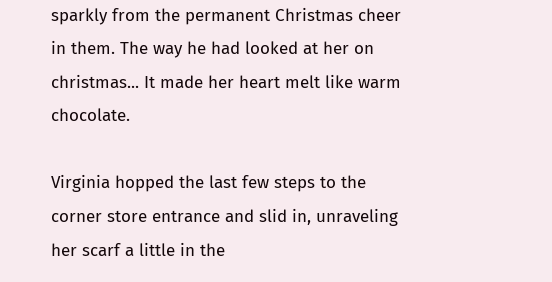sparkly from the permanent Christmas cheer in them. The way he had looked at her on christmas... It made her heart melt like warm chocolate.

Virginia hopped the last few steps to the corner store entrance and slid in, unraveling her scarf a little in the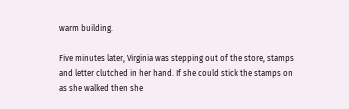warm building.

Five minutes later, Virginia was stepping out of the store, stamps and letter clutched in her hand. If she could stick the stamps on as she walked then she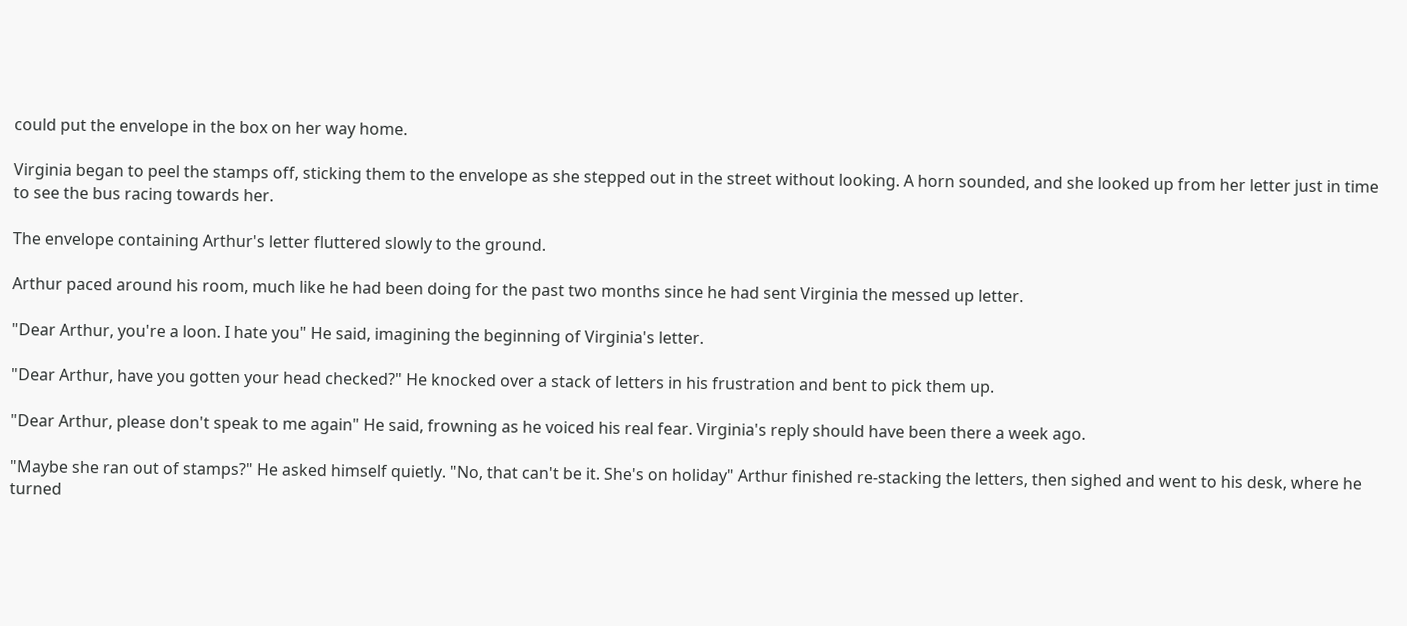could put the envelope in the box on her way home.

Virginia began to peel the stamps off, sticking them to the envelope as she stepped out in the street without looking. A horn sounded, and she looked up from her letter just in time to see the bus racing towards her.

The envelope containing Arthur's letter fluttered slowly to the ground.

Arthur paced around his room, much like he had been doing for the past two months since he had sent Virginia the messed up letter.

"Dear Arthur, you're a loon. I hate you" He said, imagining the beginning of Virginia's letter.

"Dear Arthur, have you gotten your head checked?" He knocked over a stack of letters in his frustration and bent to pick them up.

"Dear Arthur, please don't speak to me again" He said, frowning as he voiced his real fear. Virginia's reply should have been there a week ago.

"Maybe she ran out of stamps?" He asked himself quietly. "No, that can't be it. She's on holiday" Arthur finished re-stacking the letters, then sighed and went to his desk, where he turned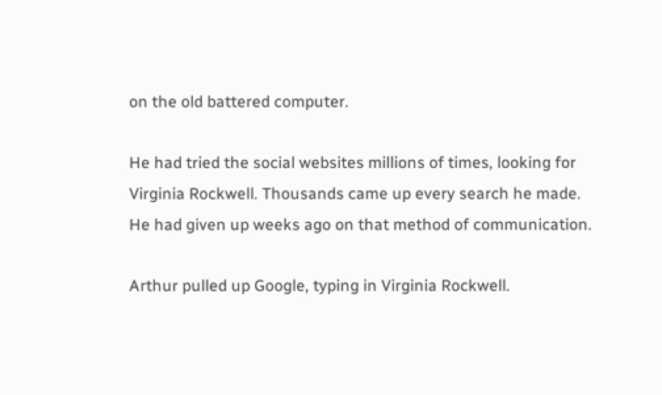on the old battered computer.

He had tried the social websites millions of times, looking for Virginia Rockwell. Thousands came up every search he made. He had given up weeks ago on that method of communication.

Arthur pulled up Google, typing in Virginia Rockwell.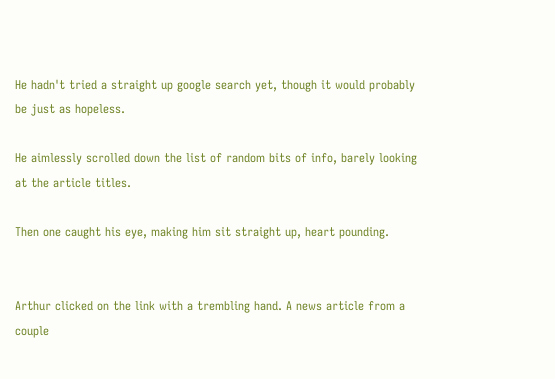He hadn't tried a straight up google search yet, though it would probably be just as hopeless.

He aimlessly scrolled down the list of random bits of info, barely looking at the article titles.

Then one caught his eye, making him sit straight up, heart pounding.


Arthur clicked on the link with a trembling hand. A news article from a couple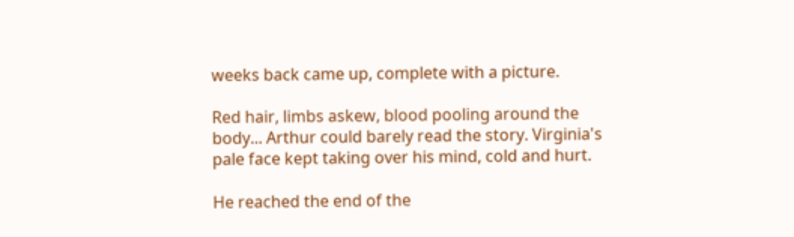weeks back came up, complete with a picture.

Red hair, limbs askew, blood pooling around the body... Arthur could barely read the story. Virginia's pale face kept taking over his mind, cold and hurt.

He reached the end of the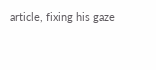article, fixing his gaze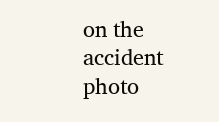on the accident photo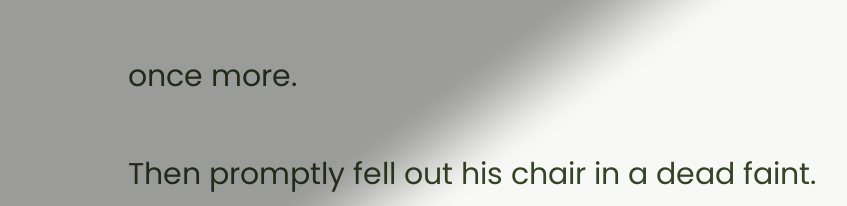once more.

Then promptly fell out his chair in a dead faint.